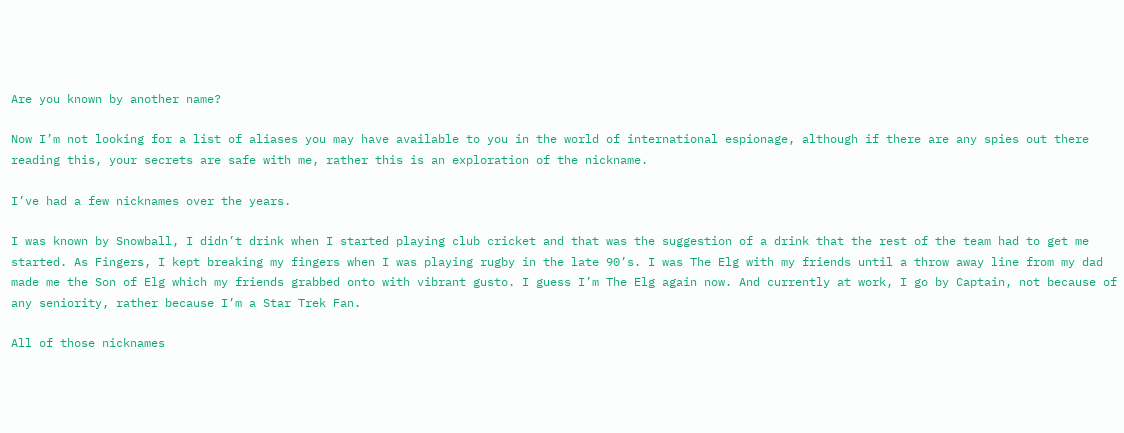Are you known by another name?

Now I’m not looking for a list of aliases you may have available to you in the world of international espionage, although if there are any spies out there reading this, your secrets are safe with me, rather this is an exploration of the nickname.

I’ve had a few nicknames over the years.

I was known by Snowball, I didn’t drink when I started playing club cricket and that was the suggestion of a drink that the rest of the team had to get me started. As Fingers, I kept breaking my fingers when I was playing rugby in the late 90’s. I was The Elg with my friends until a throw away line from my dad made me the Son of Elg which my friends grabbed onto with vibrant gusto. I guess I’m The Elg again now. And currently at work, I go by Captain, not because of any seniority, rather because I’m a Star Trek Fan.

All of those nicknames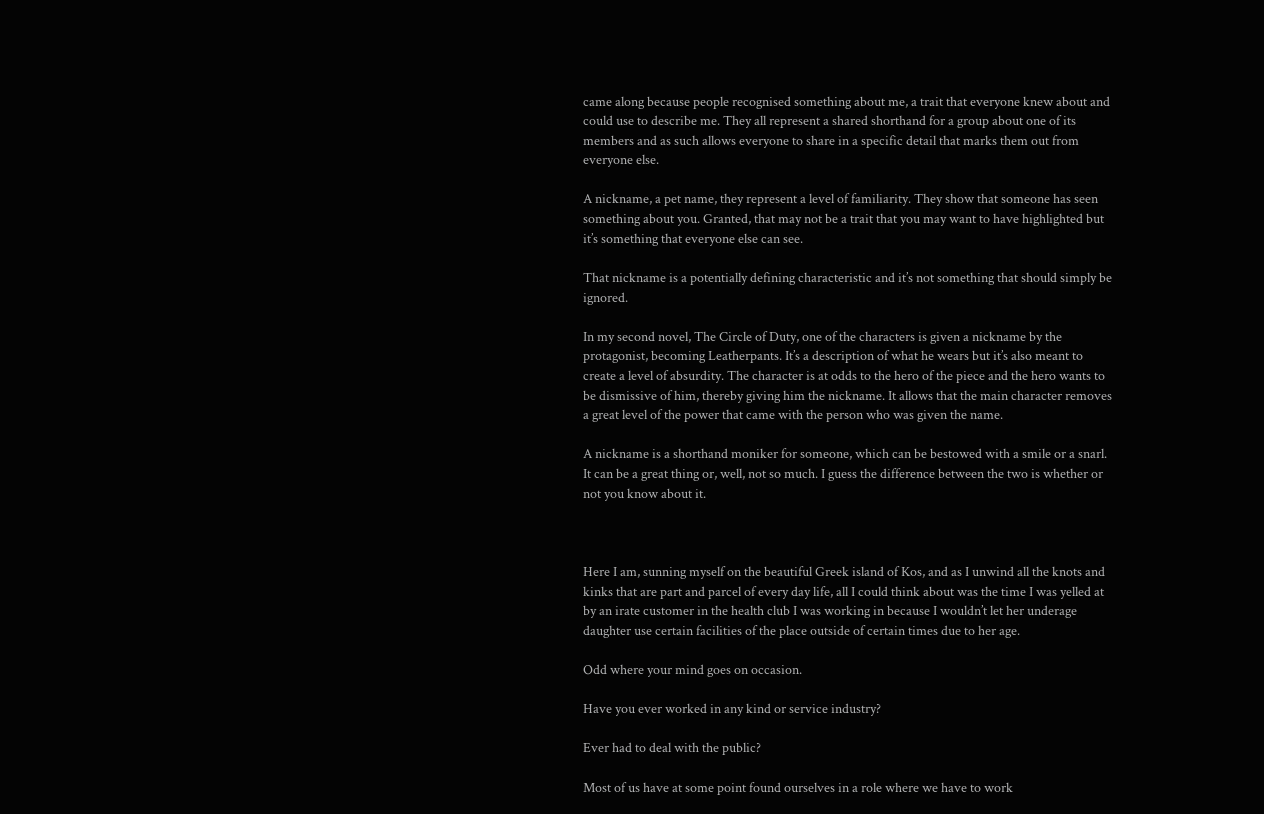came along because people recognised something about me, a trait that everyone knew about and could use to describe me. They all represent a shared shorthand for a group about one of its members and as such allows everyone to share in a specific detail that marks them out from everyone else.

A nickname, a pet name, they represent a level of familiarity. They show that someone has seen something about you. Granted, that may not be a trait that you may want to have highlighted but it’s something that everyone else can see.

That nickname is a potentially defining characteristic and it’s not something that should simply be ignored.

In my second novel, The Circle of Duty, one of the characters is given a nickname by the protagonist, becoming Leatherpants. It’s a description of what he wears but it’s also meant to create a level of absurdity. The character is at odds to the hero of the piece and the hero wants to be dismissive of him, thereby giving him the nickname. It allows that the main character removes a great level of the power that came with the person who was given the name.

A nickname is a shorthand moniker for someone, which can be bestowed with a smile or a snarl. It can be a great thing or, well, not so much. I guess the difference between the two is whether or not you know about it.



Here I am, sunning myself on the beautiful Greek island of Kos, and as I unwind all the knots and kinks that are part and parcel of every day life, all I could think about was the time I was yelled at by an irate customer in the health club I was working in because I wouldn’t let her underage daughter use certain facilities of the place outside of certain times due to her age.

Odd where your mind goes on occasion.

Have you ever worked in any kind or service industry?

Ever had to deal with the public?

Most of us have at some point found ourselves in a role where we have to work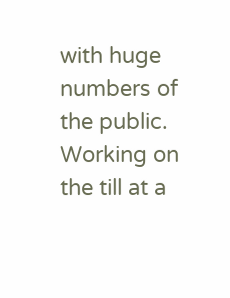with huge numbers of the public. Working on the till at a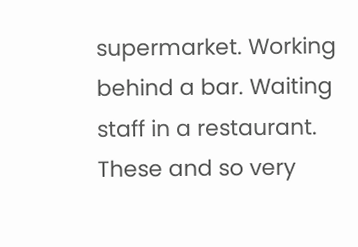supermarket. Working behind a bar. Waiting staff in a restaurant. These and so very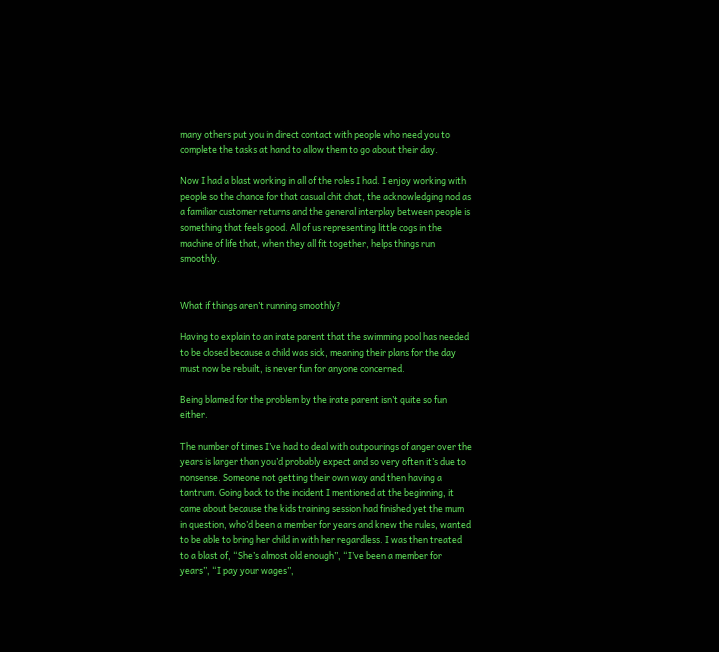many others put you in direct contact with people who need you to complete the tasks at hand to allow them to go about their day.

Now I had a blast working in all of the roles I had. I enjoy working with people so the chance for that casual chit chat, the acknowledging nod as a familiar customer returns and the general interplay between people is something that feels good. All of us representing little cogs in the machine of life that, when they all fit together, helps things run smoothly.


What if things aren’t running smoothly?

Having to explain to an irate parent that the swimming pool has needed to be closed because a child was sick, meaning their plans for the day must now be rebuilt, is never fun for anyone concerned.

Being blamed for the problem by the irate parent isn’t quite so fun either.

The number of times I’ve had to deal with outpourings of anger over the years is larger than you’d probably expect and so very often it’s due to nonsense. Someone not getting their own way and then having a tantrum. Going back to the incident I mentioned at the beginning, it came about because the kids training session had finished yet the mum in question, who’d been a member for years and knew the rules, wanted to be able to bring her child in with her regardless. I was then treated to a blast of, “She’s almost old enough”, “I’ve been a member for years”, “I pay your wages”,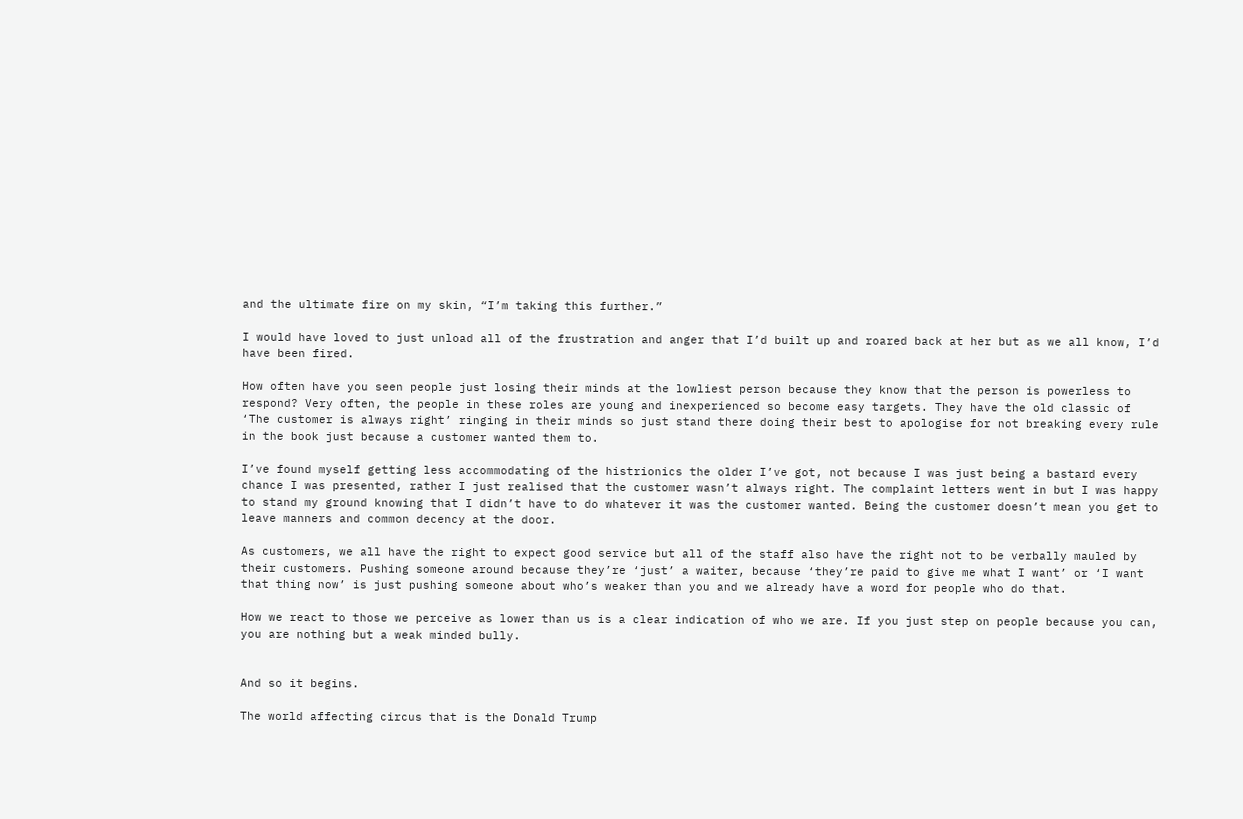and the ultimate fire on my skin, “I’m taking this further.”

I would have loved to just unload all of the frustration and anger that I’d built up and roared back at her but as we all know, I’d have been fired.

How often have you seen people just losing their minds at the lowliest person because they know that the person is powerless to respond? Very often, the people in these roles are young and inexperienced so become easy targets. They have the old classic of ‘The customer is always right’ ringing in their minds so just stand there doing their best to apologise for not breaking every rule in the book just because a customer wanted them to.

I’ve found myself getting less accommodating of the histrionics the older I’ve got, not because I was just being a bastard every chance I was presented, rather I just realised that the customer wasn’t always right. The complaint letters went in but I was happy to stand my ground knowing that I didn’t have to do whatever it was the customer wanted. Being the customer doesn’t mean you get to leave manners and common decency at the door.

As customers, we all have the right to expect good service but all of the staff also have the right not to be verbally mauled by their customers. Pushing someone around because they’re ‘just’ a waiter, because ‘they’re paid to give me what I want’ or ‘I want that thing now’ is just pushing someone about who’s weaker than you and we already have a word for people who do that.

How we react to those we perceive as lower than us is a clear indication of who we are. If you just step on people because you can, you are nothing but a weak minded bully.


And so it begins.

The world affecting circus that is the Donald Trump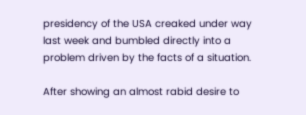presidency of the USA creaked under way last week and bumbled directly into a problem driven by the facts of a situation.

After showing an almost rabid desire to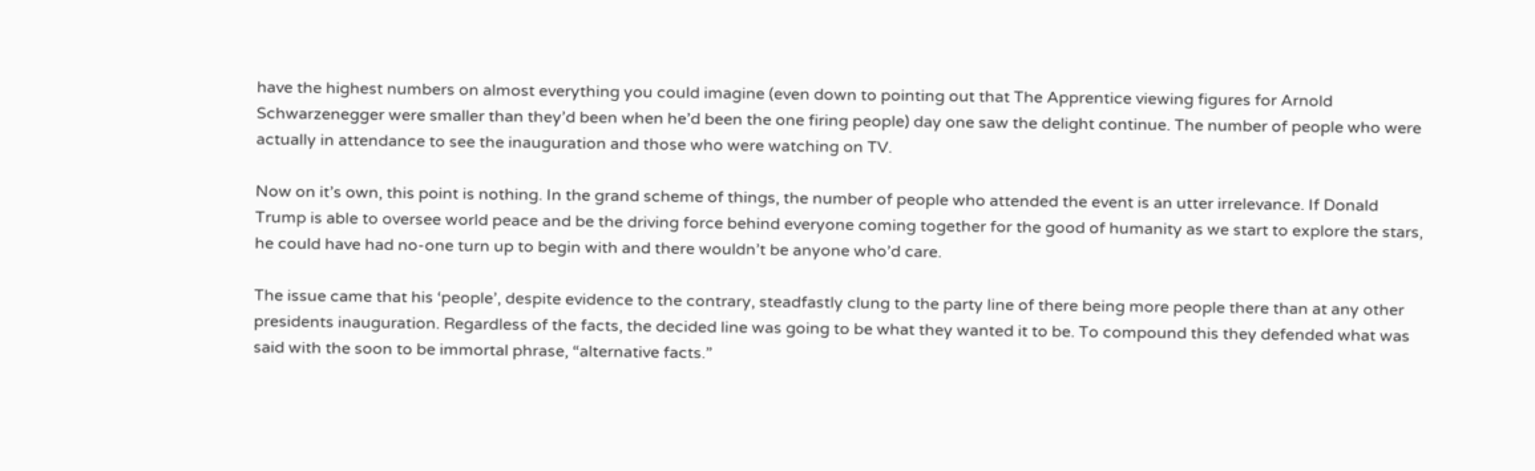have the highest numbers on almost everything you could imagine (even down to pointing out that The Apprentice viewing figures for Arnold Schwarzenegger were smaller than they’d been when he’d been the one firing people) day one saw the delight continue. The number of people who were actually in attendance to see the inauguration and those who were watching on TV.

Now on it’s own, this point is nothing. In the grand scheme of things, the number of people who attended the event is an utter irrelevance. If Donald Trump is able to oversee world peace and be the driving force behind everyone coming together for the good of humanity as we start to explore the stars, he could have had no-one turn up to begin with and there wouldn’t be anyone who’d care.

The issue came that his ‘people’, despite evidence to the contrary, steadfastly clung to the party line of there being more people there than at any other presidents inauguration. Regardless of the facts, the decided line was going to be what they wanted it to be. To compound this they defended what was said with the soon to be immortal phrase, “alternative facts.”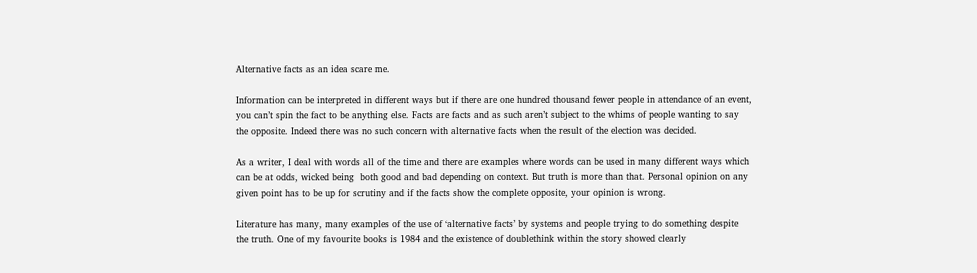Alternative facts as an idea scare me.

Information can be interpreted in different ways but if there are one hundred thousand fewer people in attendance of an event, you can’t spin the fact to be anything else. Facts are facts and as such aren’t subject to the whims of people wanting to say the opposite. Indeed there was no such concern with alternative facts when the result of the election was decided.

As a writer, I deal with words all of the time and there are examples where words can be used in many different ways which can be at odds, wicked being  both good and bad depending on context. But truth is more than that. Personal opinion on any given point has to be up for scrutiny and if the facts show the complete opposite, your opinion is wrong.

Literature has many, many examples of the use of ‘alternative facts’ by systems and people trying to do something despite the truth. One of my favourite books is 1984 and the existence of doublethink within the story showed clearly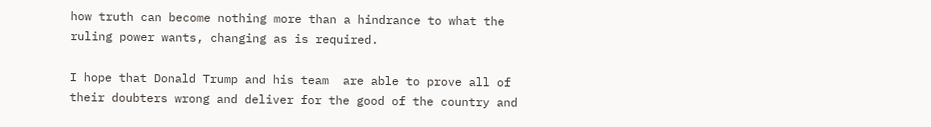how truth can become nothing more than a hindrance to what the ruling power wants, changing as is required.

I hope that Donald Trump and his team  are able to prove all of their doubters wrong and deliver for the good of the country and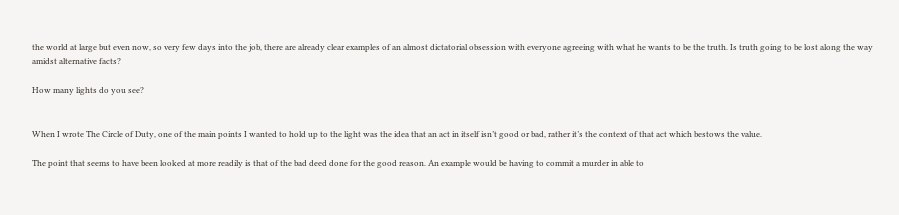the world at large but even now, so very few days into the job, there are already clear examples of an almost dictatorial obsession with everyone agreeing with what he wants to be the truth. Is truth going to be lost along the way amidst alternative facts?

How many lights do you see?


When I wrote The Circle of Duty, one of the main points I wanted to hold up to the light was the idea that an act in itself isn’t good or bad, rather it’s the context of that act which bestows the value.

The point that seems to have been looked at more readily is that of the bad deed done for the good reason. An example would be having to commit a murder in able to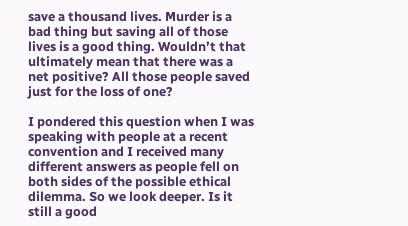save a thousand lives. Murder is a bad thing but saving all of those lives is a good thing. Wouldn’t that ultimately mean that there was a net positive? All those people saved just for the loss of one?

I pondered this question when I was speaking with people at a recent convention and I received many different answers as people fell on both sides of the possible ethical dilemma. So we look deeper. Is it still a good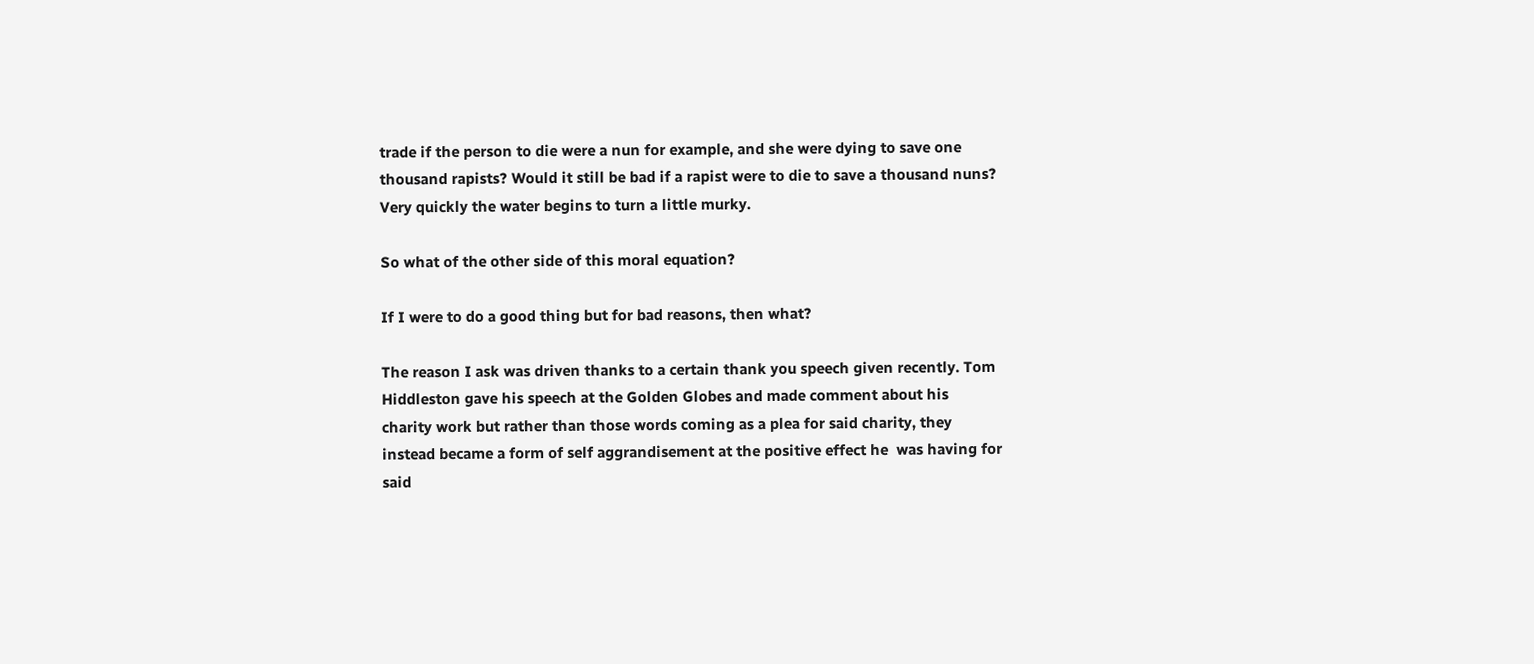trade if the person to die were a nun for example, and she were dying to save one thousand rapists? Would it still be bad if a rapist were to die to save a thousand nuns? Very quickly the water begins to turn a little murky.

So what of the other side of this moral equation?

If I were to do a good thing but for bad reasons, then what?

The reason I ask was driven thanks to a certain thank you speech given recently. Tom Hiddleston gave his speech at the Golden Globes and made comment about his charity work but rather than those words coming as a plea for said charity, they instead became a form of self aggrandisement at the positive effect he  was having for said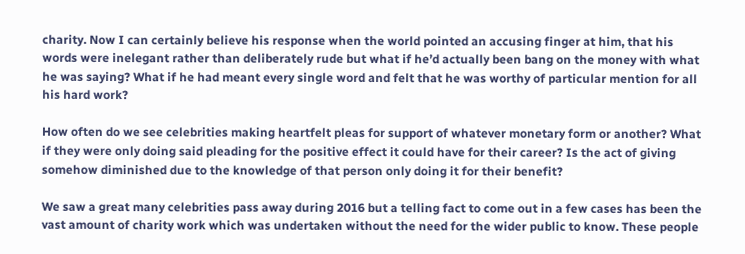charity. Now I can certainly believe his response when the world pointed an accusing finger at him, that his words were inelegant rather than deliberately rude but what if he’d actually been bang on the money with what he was saying? What if he had meant every single word and felt that he was worthy of particular mention for all his hard work?

How often do we see celebrities making heartfelt pleas for support of whatever monetary form or another? What if they were only doing said pleading for the positive effect it could have for their career? Is the act of giving somehow diminished due to the knowledge of that person only doing it for their benefit?

We saw a great many celebrities pass away during 2016 but a telling fact to come out in a few cases has been the vast amount of charity work which was undertaken without the need for the wider public to know. These people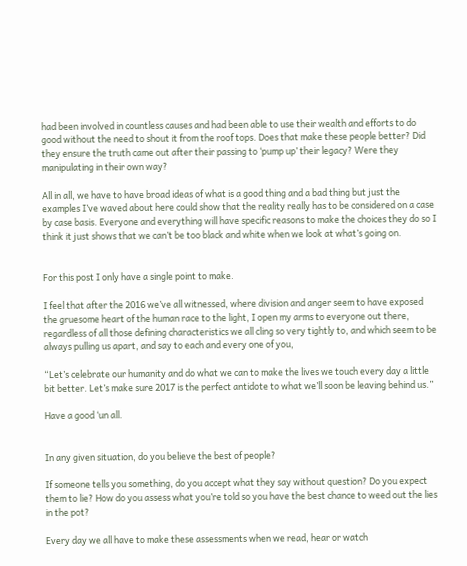had been involved in countless causes and had been able to use their wealth and efforts to do good without the need to shout it from the roof tops. Does that make these people better? Did they ensure the truth came out after their passing to ‘pump up’ their legacy? Were they manipulating in their own way?

All in all, we have to have broad ideas of what is a good thing and a bad thing but just the examples I’ve waved about here could show that the reality really has to be considered on a case by case basis. Everyone and everything will have specific reasons to make the choices they do so I think it just shows that we can’t be too black and white when we look at what’s going on.


For this post I only have a single point to make.

I feel that after the 2016 we’ve all witnessed, where division and anger seem to have exposed the gruesome heart of the human race to the light, I open my arms to everyone out there, regardless of all those defining characteristics we all cling so very tightly to, and which seem to be always pulling us apart, and say to each and every one of you,

“Let’s celebrate our humanity and do what we can to make the lives we touch every day a little bit better. Let’s make sure 2017 is the perfect antidote to what we’ll soon be leaving behind us.”

Have a good ‘un all.


In any given situation, do you believe the best of people?

If someone tells you something, do you accept what they say without question? Do you expect them to lie? How do you assess what you’re told so you have the best chance to weed out the lies in the pot?

Every day we all have to make these assessments when we read, hear or watch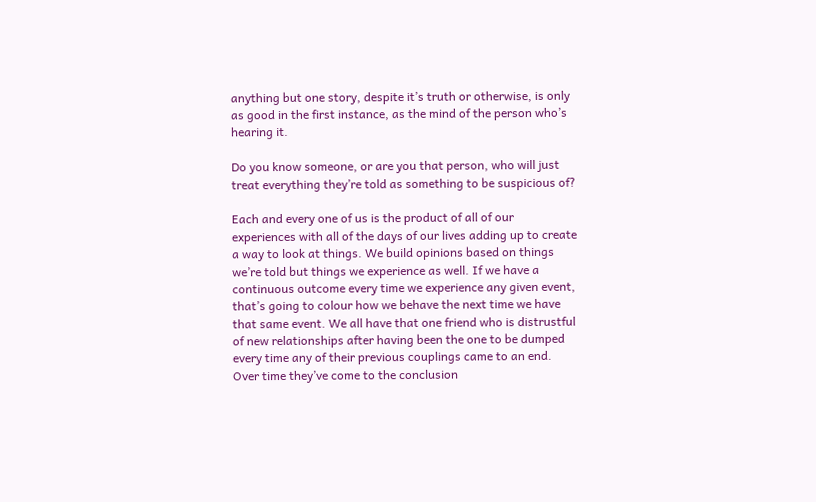anything but one story, despite it’s truth or otherwise, is only as good in the first instance, as the mind of the person who’s hearing it.

Do you know someone, or are you that person, who will just treat everything they’re told as something to be suspicious of?

Each and every one of us is the product of all of our experiences with all of the days of our lives adding up to create a way to look at things. We build opinions based on things we’re told but things we experience as well. If we have a continuous outcome every time we experience any given event, that’s going to colour how we behave the next time we have that same event. We all have that one friend who is distrustful of new relationships after having been the one to be dumped every time any of their previous couplings came to an end. Over time they’ve come to the conclusion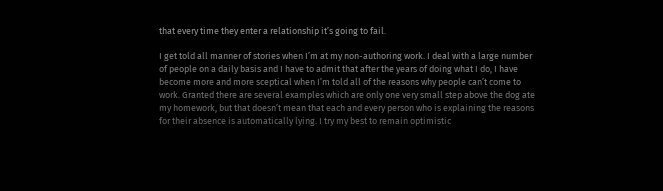that every time they enter a relationship it’s going to fail.

I get told all manner of stories when I’m at my non-authoring work. I deal with a large number of people on a daily basis and I have to admit that after the years of doing what I do, I have become more and more sceptical when I’m told all of the reasons why people can’t come to work. Granted there are several examples which are only one very small step above the dog ate my homework, but that doesn’t mean that each and every person who is explaining the reasons for their absence is automatically lying. I try my best to remain optimistic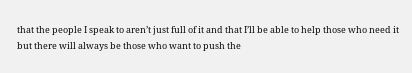that the people I speak to aren’t just full of it and that I’ll be able to help those who need it but there will always be those who want to push the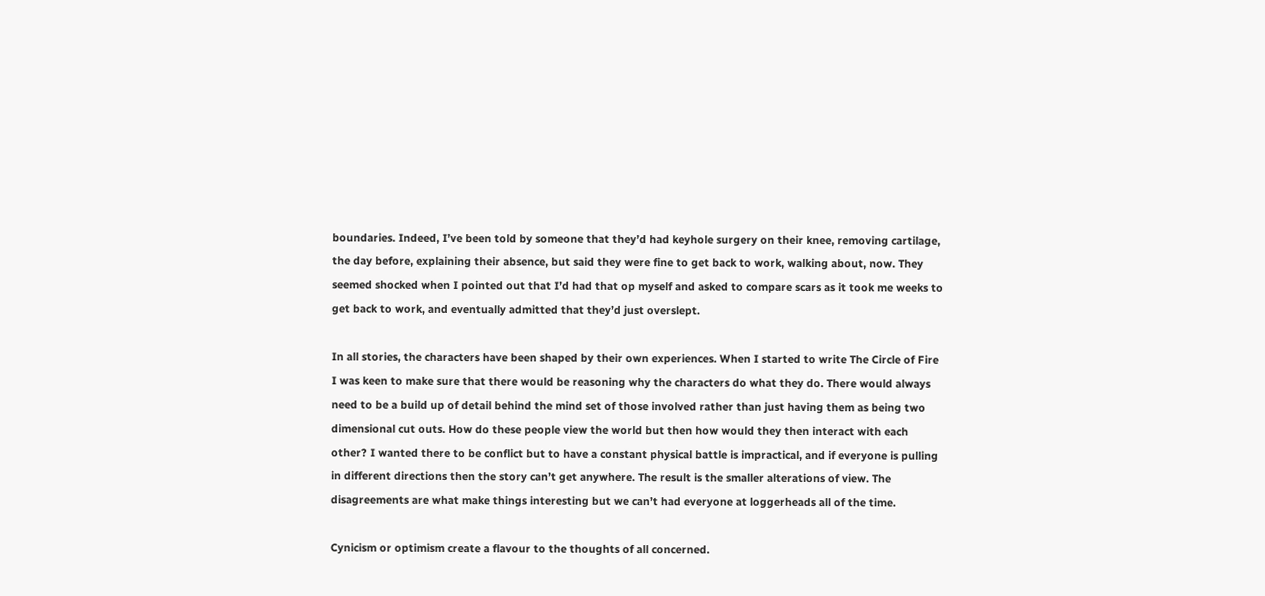boundaries. Indeed, I’ve been told by someone that they’d had keyhole surgery on their knee, removing cartilage, the day before, explaining their absence, but said they were fine to get back to work, walking about, now. They seemed shocked when I pointed out that I’d had that op myself and asked to compare scars as it took me weeks to get back to work, and eventually admitted that they’d just overslept.

In all stories, the characters have been shaped by their own experiences. When I started to write The Circle of Fire I was keen to make sure that there would be reasoning why the characters do what they do. There would always need to be a build up of detail behind the mind set of those involved rather than just having them as being two dimensional cut outs. How do these people view the world but then how would they then interact with each other? I wanted there to be conflict but to have a constant physical battle is impractical, and if everyone is pulling in different directions then the story can’t get anywhere. The result is the smaller alterations of view. The disagreements are what make things interesting but we can’t had everyone at loggerheads all of the time.

Cynicism or optimism create a flavour to the thoughts of all concerned.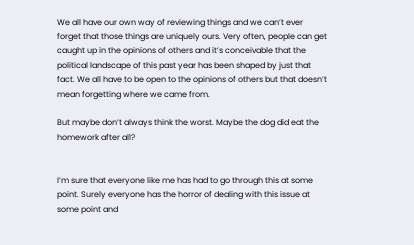We all have our own way of reviewing things and we can’t ever forget that those things are uniquely ours. Very often, people can get caught up in the opinions of others and it’s conceivable that the political landscape of this past year has been shaped by just that fact. We all have to be open to the opinions of others but that doesn’t mean forgetting where we came from.

But maybe don’t always think the worst. Maybe the dog did eat the homework after all?


I’m sure that everyone like me has had to go through this at some point. Surely everyone has the horror of dealing with this issue at some point and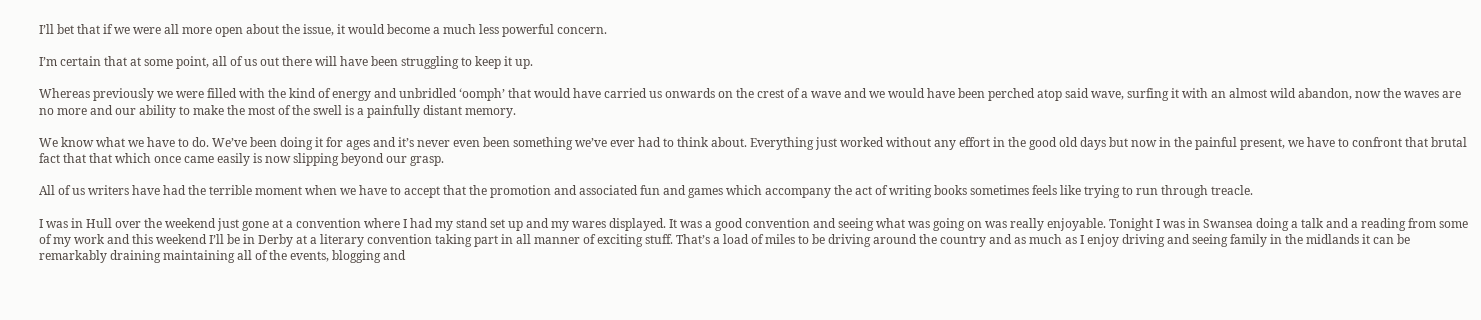I’ll bet that if we were all more open about the issue, it would become a much less powerful concern.

I’m certain that at some point, all of us out there will have been struggling to keep it up.

Whereas previously we were filled with the kind of energy and unbridled ‘oomph’ that would have carried us onwards on the crest of a wave and we would have been perched atop said wave, surfing it with an almost wild abandon, now the waves are no more and our ability to make the most of the swell is a painfully distant memory.

We know what we have to do. We’ve been doing it for ages and it’s never even been something we’ve ever had to think about. Everything just worked without any effort in the good old days but now in the painful present, we have to confront that brutal fact that that which once came easily is now slipping beyond our grasp.

All of us writers have had the terrible moment when we have to accept that the promotion and associated fun and games which accompany the act of writing books sometimes feels like trying to run through treacle.

I was in Hull over the weekend just gone at a convention where I had my stand set up and my wares displayed. It was a good convention and seeing what was going on was really enjoyable. Tonight I was in Swansea doing a talk and a reading from some of my work and this weekend I’ll be in Derby at a literary convention taking part in all manner of exciting stuff. That’s a load of miles to be driving around the country and as much as I enjoy driving and seeing family in the midlands it can be remarkably draining maintaining all of the events, blogging and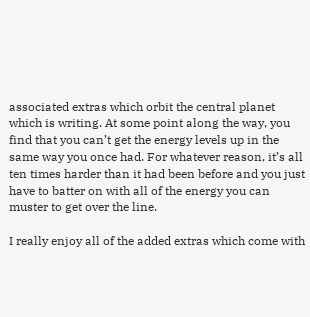associated extras which orbit the central planet which is writing. At some point along the way, you find that you can’t get the energy levels up in the same way you once had. For whatever reason, it’s all ten times harder than it had been before and you just have to batter on with all of the energy you can muster to get over the line.

I really enjoy all of the added extras which come with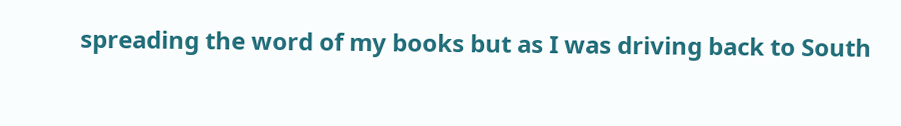spreading the word of my books but as I was driving back to South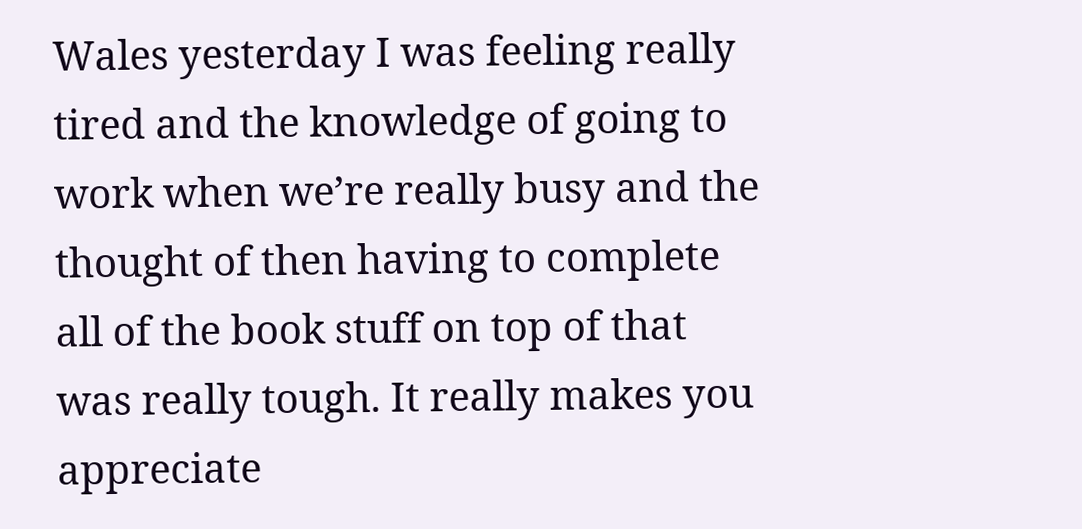Wales yesterday I was feeling really tired and the knowledge of going to work when we’re really busy and the thought of then having to complete all of the book stuff on top of that was really tough. It really makes you appreciate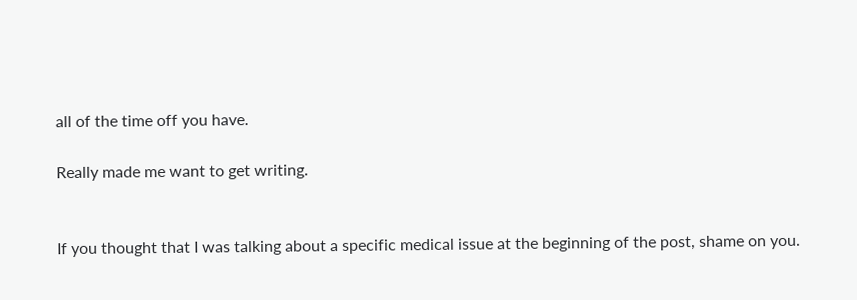all of the time off you have.

Really made me want to get writing.


If you thought that I was talking about a specific medical issue at the beginning of the post, shame on you.